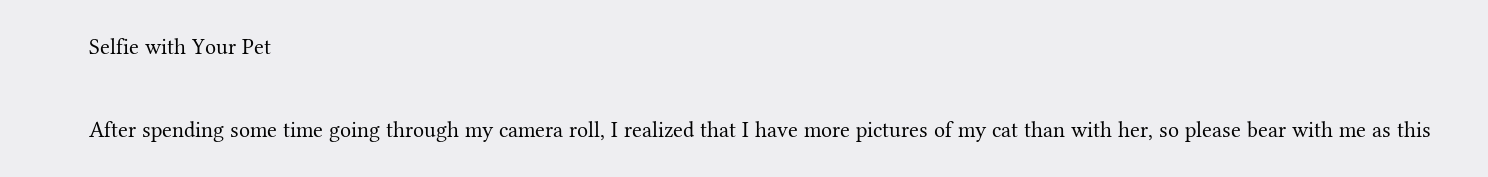Selfie with Your Pet

After spending some time going through my camera roll, I realized that I have more pictures of my cat than with her, so please bear with me as this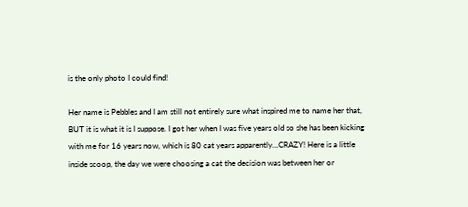is the only photo I could find!

Her name is Pebbles and I am still not entirely sure what inspired me to name her that, BUT it is what it is I suppose. I got her when I was five years old so she has been kicking with me for 16 years now, which is 80 cat years apparently…CRAZY! Here is a little inside scoop, the day we were choosing a cat the decision was between her or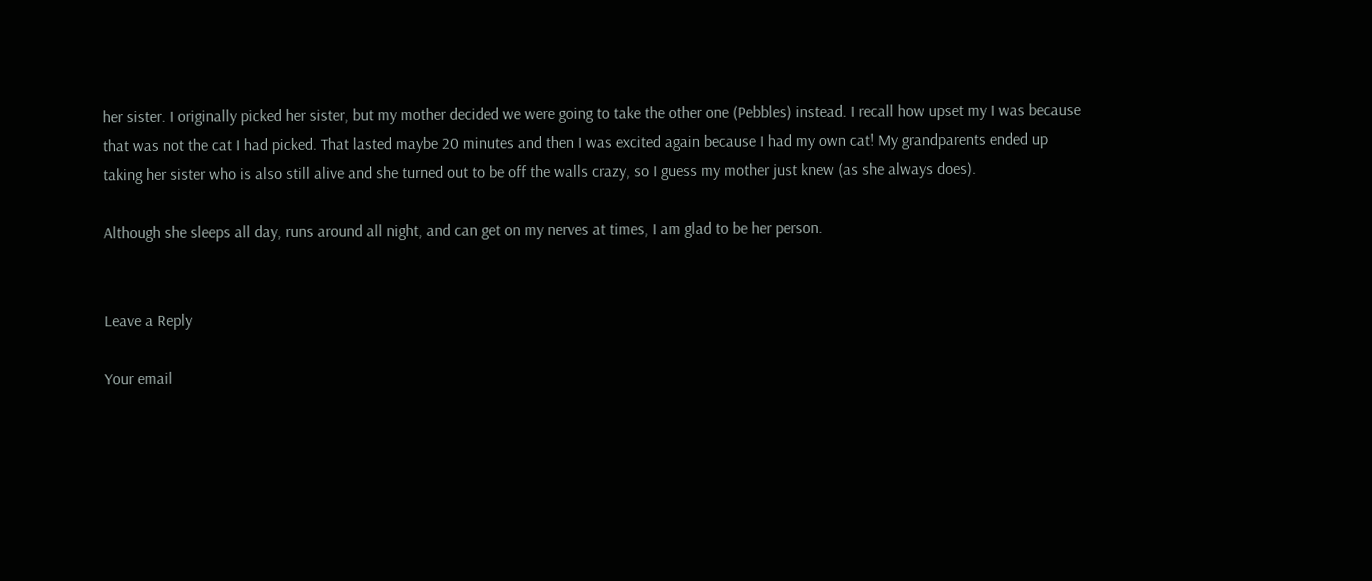her sister. I originally picked her sister, but my mother decided we were going to take the other one (Pebbles) instead. I recall how upset my I was because that was not the cat I had picked. That lasted maybe 20 minutes and then I was excited again because I had my own cat! My grandparents ended up taking her sister who is also still alive and she turned out to be off the walls crazy, so I guess my mother just knew (as she always does).

Although she sleeps all day, runs around all night, and can get on my nerves at times, I am glad to be her person.


Leave a Reply

Your email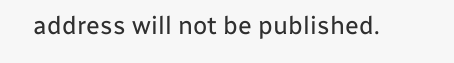address will not be published.